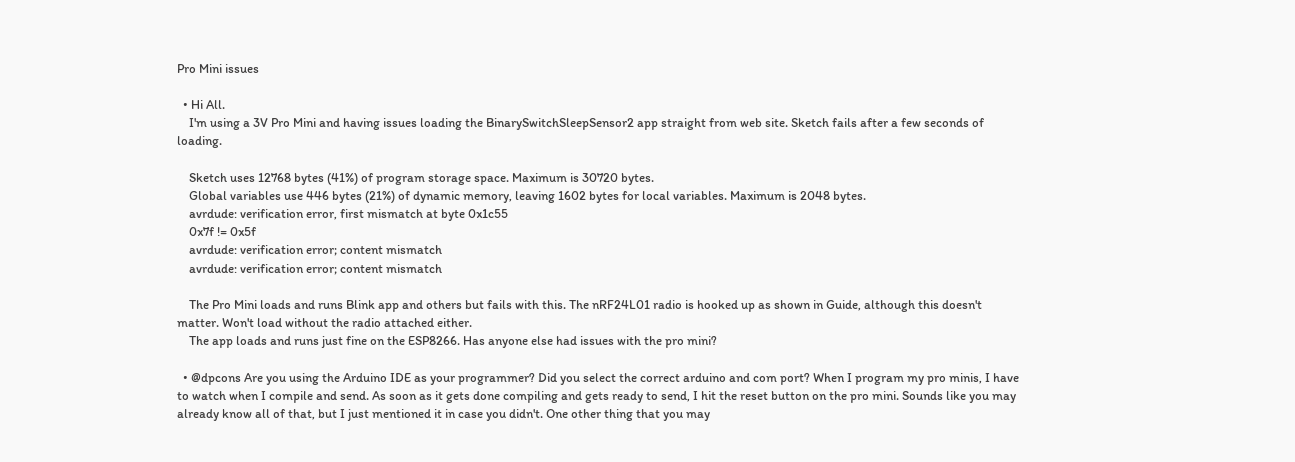Pro Mini issues

  • Hi All.
    I'm using a 3V Pro Mini and having issues loading the BinarySwitchSleepSensor2 app straight from web site. Sketch fails after a few seconds of loading.

    Sketch uses 12768 bytes (41%) of program storage space. Maximum is 30720 bytes.
    Global variables use 446 bytes (21%) of dynamic memory, leaving 1602 bytes for local variables. Maximum is 2048 bytes.
    avrdude: verification error, first mismatch at byte 0x1c55
    0x7f != 0x5f
    avrdude: verification error; content mismatch
    avrdude: verification error; content mismatch

    The Pro Mini loads and runs Blink app and others but fails with this. The nRF24L01 radio is hooked up as shown in Guide, although this doesn't matter. Won't load without the radio attached either.
    The app loads and runs just fine on the ESP8266. Has anyone else had issues with the pro mini?

  • @dpcons Are you using the Arduino IDE as your programmer? Did you select the correct arduino and com port? When I program my pro minis, I have to watch when I compile and send. As soon as it gets done compiling and gets ready to send, I hit the reset button on the pro mini. Sounds like you may already know all of that, but I just mentioned it in case you didn't. One other thing that you may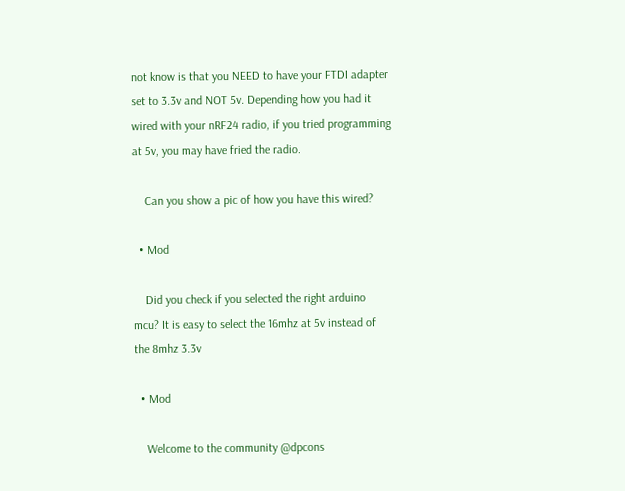not know is that you NEED to have your FTDI adapter set to 3.3v and NOT 5v. Depending how you had it wired with your nRF24 radio, if you tried programming at 5v, you may have fried the radio.

    Can you show a pic of how you have this wired?

  • Mod

    Did you check if you selected the right arduino mcu? It is easy to select the 16mhz at 5v instead of the 8mhz 3.3v

  • Mod

    Welcome to the community @dpcons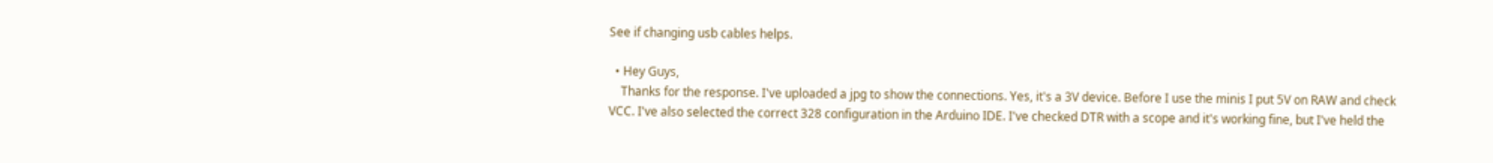See if changing usb cables helps.

  • Hey Guys,
    Thanks for the response. I've uploaded a jpg to show the connections. Yes, it's a 3V device. Before I use the minis I put 5V on RAW and check VCC. I've also selected the correct 328 configuration in the Arduino IDE. I've checked DTR with a scope and it's working fine, but I've held the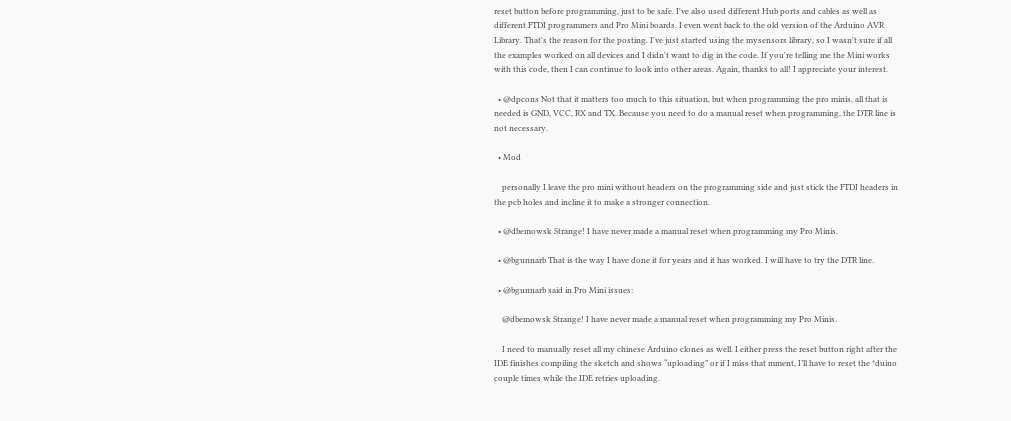reset button before programming, just to be safe. I've also used different Hub ports and cables as well as different FTDI programmers and Pro Mini boards. I even went back to the old version of the Arduino AVR Library. That's the reason for the posting. I've just started using the mysensors library, so I wasn't sure if all the examples worked on all devices and I didn't want to dig in the code. If you're telling me the Mini works with this code, then I can continue to look into other areas. Again, thanks to all! I appreciate your interest.

  • @dpcons Not that it matters too much to this situation, but when programming the pro minis, all that is needed is GND, VCC, RX and TX. Because you need to do a manual reset when programming, the DTR line is not necessary.

  • Mod

    personally I leave the pro mini without headers on the programming side and just stick the FTDI headers in the pcb holes and incline it to make a stronger connection.

  • @dbemowsk Strange! I have never made a manual reset when programming my Pro Minis.

  • @bgunnarb That is the way I have done it for years and it has worked. I will have to try the DTR line.

  • @bgunnarb said in Pro Mini issues:

    @dbemowsk Strange! I have never made a manual reset when programming my Pro Minis.

    I need to manually reset all my chinese Arduino clones as well. I either press the reset button right after the IDE finishes compiling the sketch and shows “uploading” or if I miss that mment, I’ll have to reset the *duino couple times while the IDE retries uploading.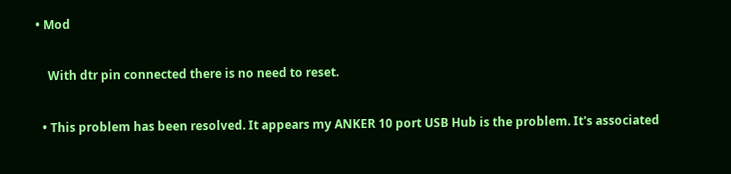• Mod

    With dtr pin connected there is no need to reset.

  • This problem has been resolved. It appears my ANKER 10 port USB Hub is the problem. It's associated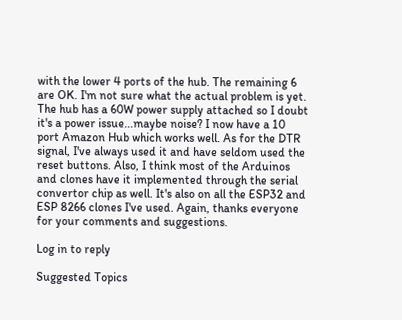with the lower 4 ports of the hub. The remaining 6 are OK. I'm not sure what the actual problem is yet. The hub has a 60W power supply attached so I doubt it's a power issue...maybe noise? I now have a 10 port Amazon Hub which works well. As for the DTR signal, I've always used it and have seldom used the reset buttons. Also, I think most of the Arduinos and clones have it implemented through the serial convertor chip as well. It's also on all the ESP32 and ESP 8266 clones I've used. Again, thanks everyone for your comments and suggestions.

Log in to reply

Suggested Topics